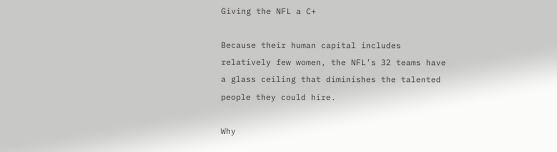Giving the NFL a C+

Because their human capital includes relatively few women, the NFL’s 32 teams have a glass ceiling that diminishes the talented people they could hire.

Why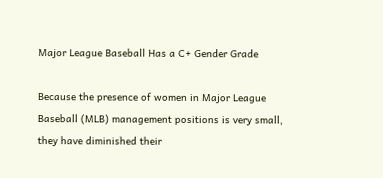Major League Baseball Has a C+ Gender Grade

Because the presence of women in Major League Baseball (MLB) management positions is very small, they have diminished their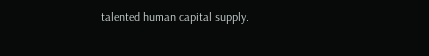talented human capital supply.